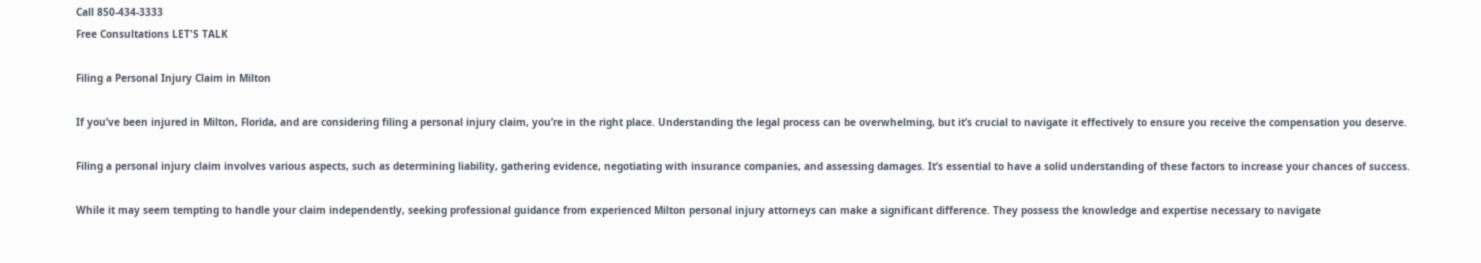Call 850-434-3333
Free Consultations LET'S TALK

Filing a Personal Injury Claim in Milton

If you’ve been injured in Milton, Florida, and are considering filing a personal injury claim, you’re in the right place. Understanding the legal process can be overwhelming, but it’s crucial to navigate it effectively to ensure you receive the compensation you deserve.

Filing a personal injury claim involves various aspects, such as determining liability, gathering evidence, negotiating with insurance companies, and assessing damages. It’s essential to have a solid understanding of these factors to increase your chances of success.

While it may seem tempting to handle your claim independently, seeking professional guidance from experienced Milton personal injury attorneys can make a significant difference. They possess the knowledge and expertise necessary to navigate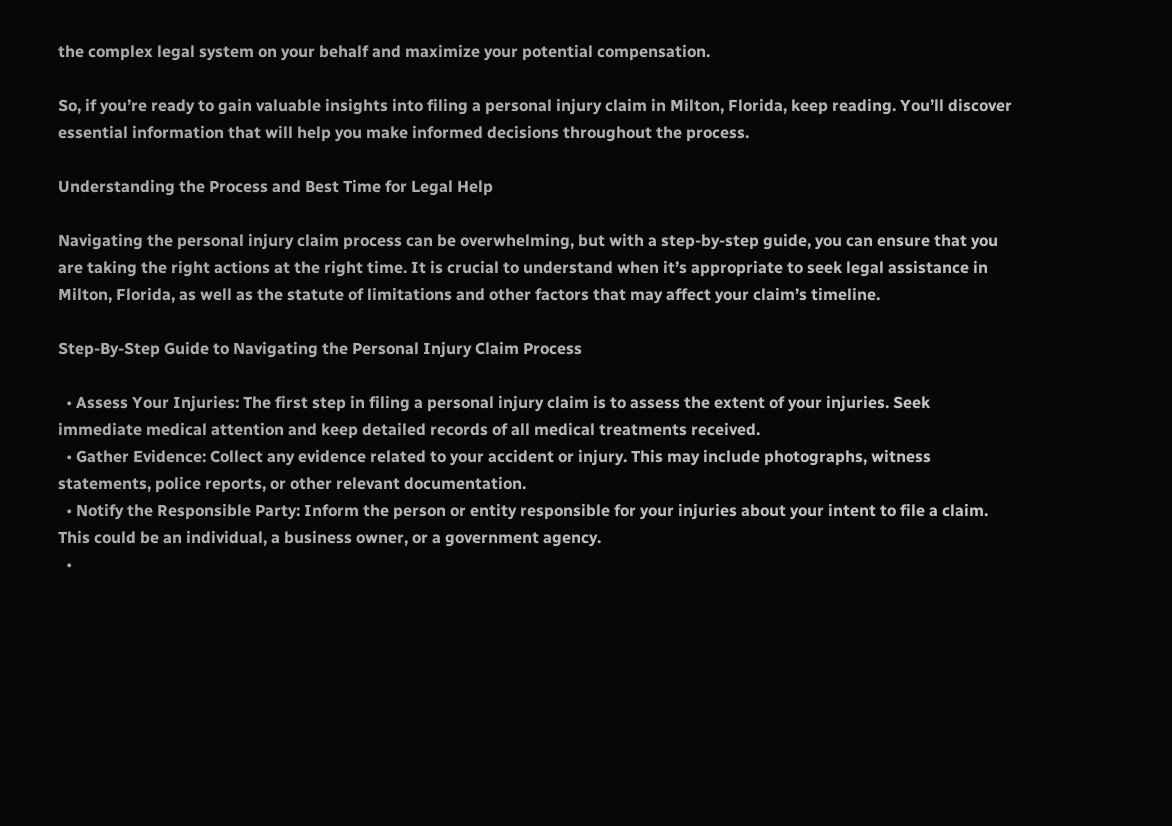the complex legal system on your behalf and maximize your potential compensation.

So, if you’re ready to gain valuable insights into filing a personal injury claim in Milton, Florida, keep reading. You’ll discover essential information that will help you make informed decisions throughout the process.

Understanding the Process and Best Time for Legal Help

Navigating the personal injury claim process can be overwhelming, but with a step-by-step guide, you can ensure that you are taking the right actions at the right time. It is crucial to understand when it’s appropriate to seek legal assistance in Milton, Florida, as well as the statute of limitations and other factors that may affect your claim’s timeline.

Step-By-Step Guide to Navigating the Personal Injury Claim Process

  • Assess Your Injuries: The first step in filing a personal injury claim is to assess the extent of your injuries. Seek immediate medical attention and keep detailed records of all medical treatments received.
  • Gather Evidence: Collect any evidence related to your accident or injury. This may include photographs, witness statements, police reports, or other relevant documentation.
  • Notify the Responsible Party: Inform the person or entity responsible for your injuries about your intent to file a claim. This could be an individual, a business owner, or a government agency.
  •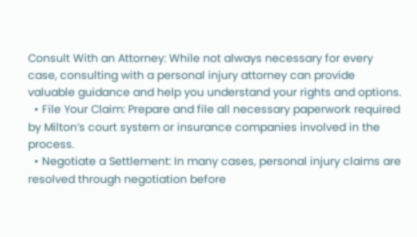Consult With an Attorney: While not always necessary for every case, consulting with a personal injury attorney can provide valuable guidance and help you understand your rights and options.
  • File Your Claim: Prepare and file all necessary paperwork required by Milton’s court system or insurance companies involved in the process.
  • Negotiate a Settlement: In many cases, personal injury claims are resolved through negotiation before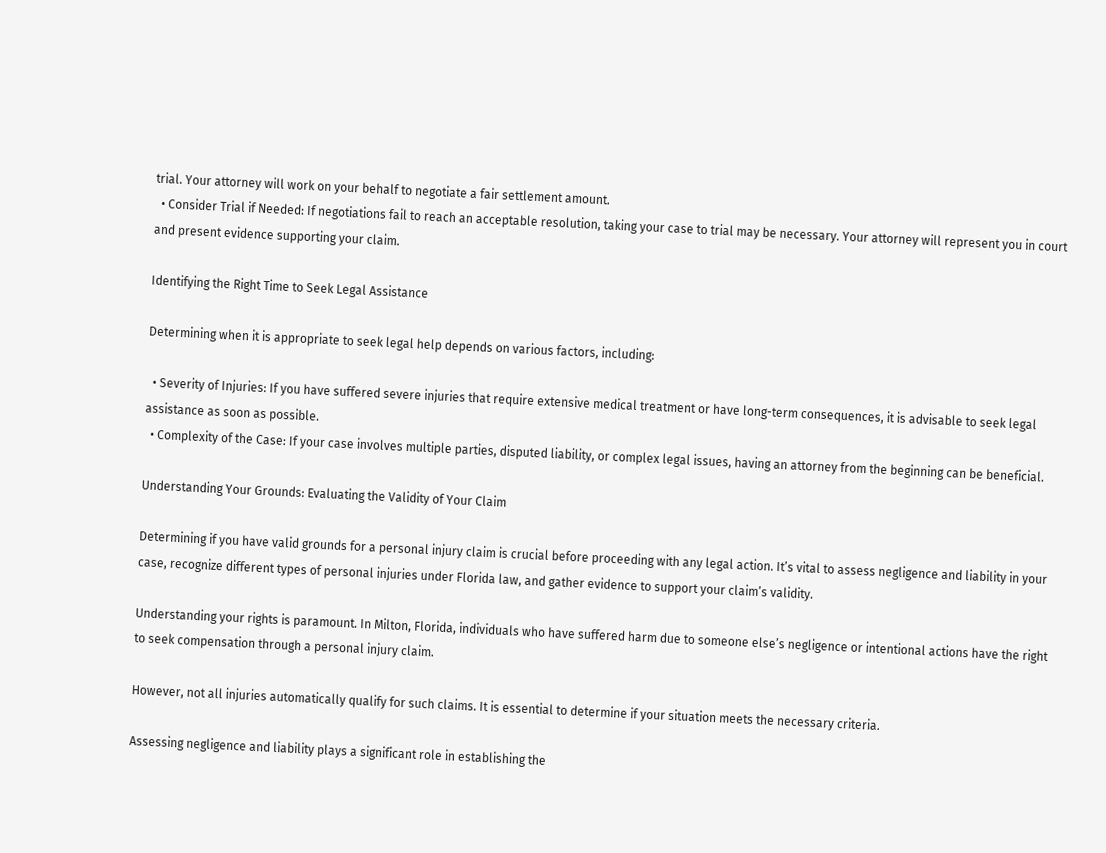trial. Your attorney will work on your behalf to negotiate a fair settlement amount.
  • Consider Trial if Needed: If negotiations fail to reach an acceptable resolution, taking your case to trial may be necessary. Your attorney will represent you in court and present evidence supporting your claim.

Identifying the Right Time to Seek Legal Assistance

Determining when it is appropriate to seek legal help depends on various factors, including:

  • Severity of Injuries: If you have suffered severe injuries that require extensive medical treatment or have long-term consequences, it is advisable to seek legal assistance as soon as possible.
  • Complexity of the Case: If your case involves multiple parties, disputed liability, or complex legal issues, having an attorney from the beginning can be beneficial.

Understanding Your Grounds: Evaluating the Validity of Your Claim

Determining if you have valid grounds for a personal injury claim is crucial before proceeding with any legal action. It’s vital to assess negligence and liability in your case, recognize different types of personal injuries under Florida law, and gather evidence to support your claim’s validity.

Understanding your rights is paramount. In Milton, Florida, individuals who have suffered harm due to someone else’s negligence or intentional actions have the right to seek compensation through a personal injury claim.

However, not all injuries automatically qualify for such claims. It is essential to determine if your situation meets the necessary criteria.

Assessing negligence and liability plays a significant role in establishing the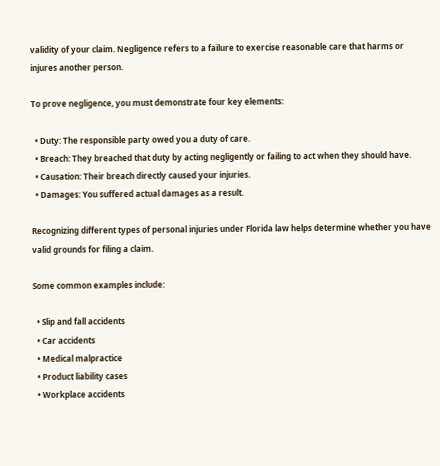validity of your claim. Negligence refers to a failure to exercise reasonable care that harms or injures another person.

To prove negligence, you must demonstrate four key elements:

  • Duty: The responsible party owed you a duty of care.
  • Breach: They breached that duty by acting negligently or failing to act when they should have.
  • Causation: Their breach directly caused your injuries.
  • Damages: You suffered actual damages as a result.

Recognizing different types of personal injuries under Florida law helps determine whether you have valid grounds for filing a claim.

Some common examples include:

  • Slip and fall accidents
  • Car accidents
  • Medical malpractice
  • Product liability cases
  • Workplace accidents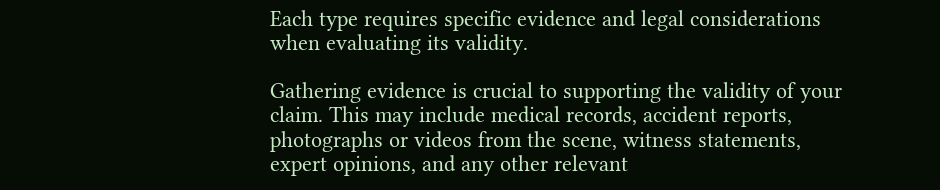Each type requires specific evidence and legal considerations when evaluating its validity.

Gathering evidence is crucial to supporting the validity of your claim. This may include medical records, accident reports, photographs or videos from the scene, witness statements, expert opinions, and any other relevant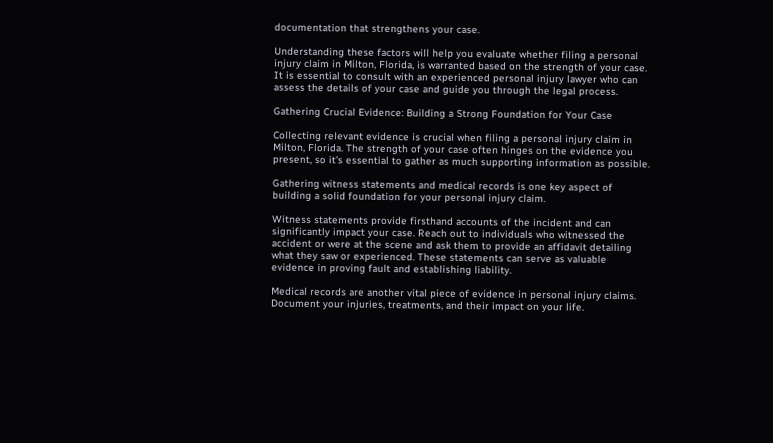documentation that strengthens your case.

Understanding these factors will help you evaluate whether filing a personal injury claim in Milton, Florida, is warranted based on the strength of your case. It is essential to consult with an experienced personal injury lawyer who can assess the details of your case and guide you through the legal process.

Gathering Crucial Evidence: Building a Strong Foundation for Your Case

Collecting relevant evidence is crucial when filing a personal injury claim in Milton, Florida. The strength of your case often hinges on the evidence you present, so it’s essential to gather as much supporting information as possible.

Gathering witness statements and medical records is one key aspect of building a solid foundation for your personal injury claim.

Witness statements provide firsthand accounts of the incident and can significantly impact your case. Reach out to individuals who witnessed the accident or were at the scene and ask them to provide an affidavit detailing what they saw or experienced. These statements can serve as valuable evidence in proving fault and establishing liability.

Medical records are another vital piece of evidence in personal injury claims. Document your injuries, treatments, and their impact on your life.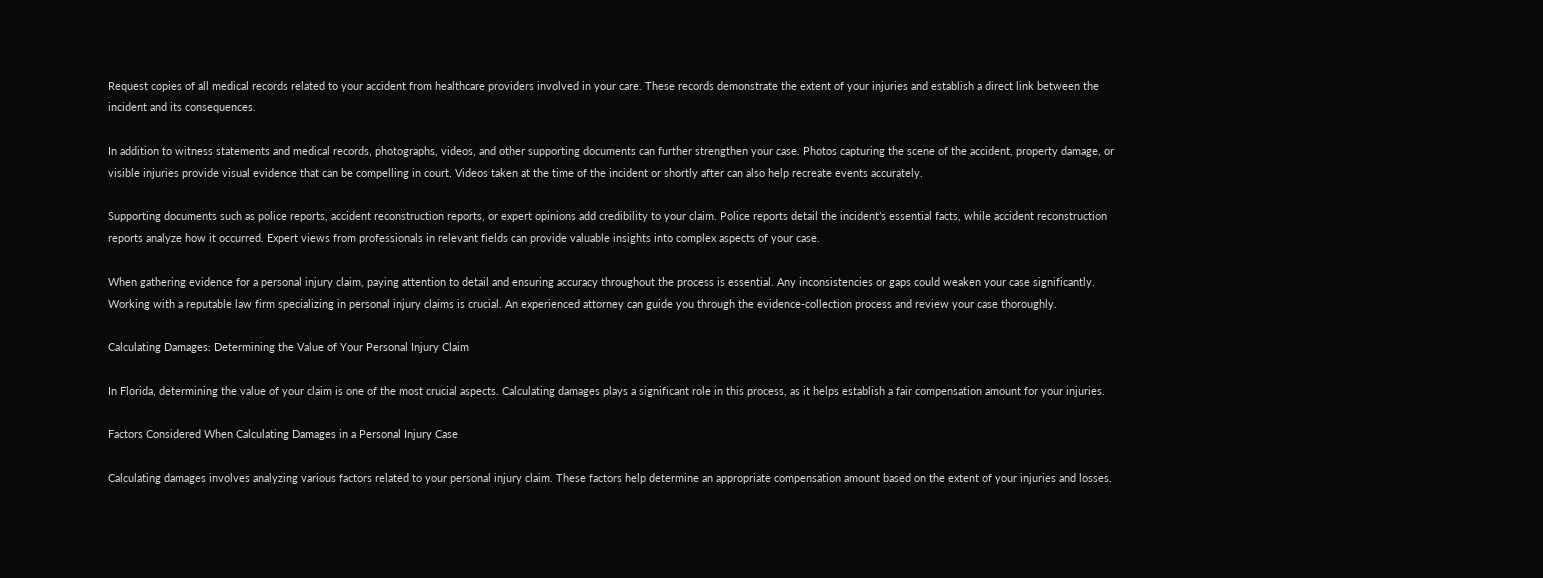Request copies of all medical records related to your accident from healthcare providers involved in your care. These records demonstrate the extent of your injuries and establish a direct link between the incident and its consequences.

In addition to witness statements and medical records, photographs, videos, and other supporting documents can further strengthen your case. Photos capturing the scene of the accident, property damage, or visible injuries provide visual evidence that can be compelling in court. Videos taken at the time of the incident or shortly after can also help recreate events accurately.

Supporting documents such as police reports, accident reconstruction reports, or expert opinions add credibility to your claim. Police reports detail the incident’s essential facts, while accident reconstruction reports analyze how it occurred. Expert views from professionals in relevant fields can provide valuable insights into complex aspects of your case.

When gathering evidence for a personal injury claim, paying attention to detail and ensuring accuracy throughout the process is essential. Any inconsistencies or gaps could weaken your case significantly. Working with a reputable law firm specializing in personal injury claims is crucial. An experienced attorney can guide you through the evidence-collection process and review your case thoroughly.

Calculating Damages: Determining the Value of Your Personal Injury Claim

In Florida, determining the value of your claim is one of the most crucial aspects. Calculating damages plays a significant role in this process, as it helps establish a fair compensation amount for your injuries.

Factors Considered When Calculating Damages in a Personal Injury Case

Calculating damages involves analyzing various factors related to your personal injury claim. These factors help determine an appropriate compensation amount based on the extent of your injuries and losses.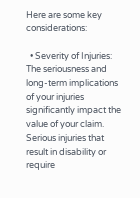Here are some key considerations:

  • Severity of Injuries: The seriousness and long-term implications of your injuries significantly impact the value of your claim. Serious injuries that result in disability or require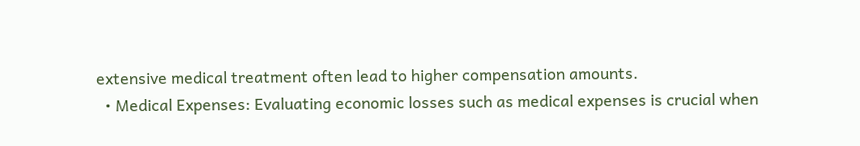extensive medical treatment often lead to higher compensation amounts.
  • Medical Expenses: Evaluating economic losses such as medical expenses is crucial when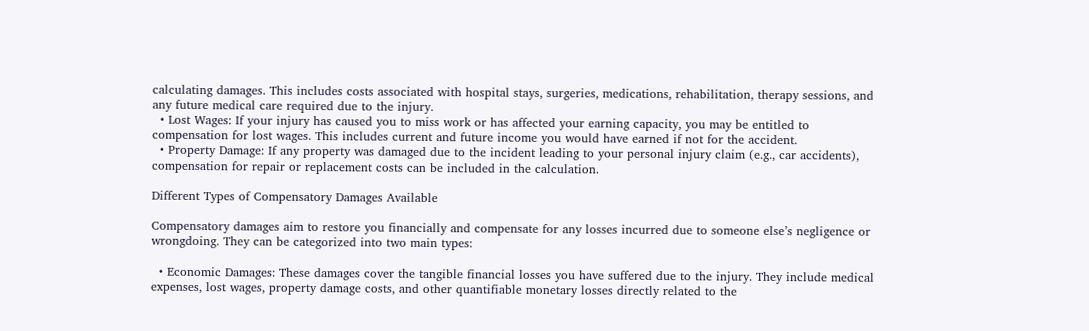calculating damages. This includes costs associated with hospital stays, surgeries, medications, rehabilitation, therapy sessions, and any future medical care required due to the injury.
  • Lost Wages: If your injury has caused you to miss work or has affected your earning capacity, you may be entitled to compensation for lost wages. This includes current and future income you would have earned if not for the accident.
  • Property Damage: If any property was damaged due to the incident leading to your personal injury claim (e.g., car accidents), compensation for repair or replacement costs can be included in the calculation.

Different Types of Compensatory Damages Available

Compensatory damages aim to restore you financially and compensate for any losses incurred due to someone else’s negligence or wrongdoing. They can be categorized into two main types:

  • Economic Damages: These damages cover the tangible financial losses you have suffered due to the injury. They include medical expenses, lost wages, property damage costs, and other quantifiable monetary losses directly related to the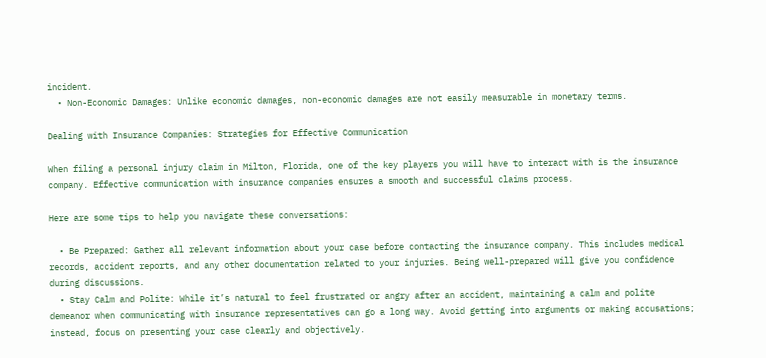incident.
  • Non-Economic Damages: Unlike economic damages, non-economic damages are not easily measurable in monetary terms.

Dealing with Insurance Companies: Strategies for Effective Communication

When filing a personal injury claim in Milton, Florida, one of the key players you will have to interact with is the insurance company. Effective communication with insurance companies ensures a smooth and successful claims process.

Here are some tips to help you navigate these conversations:

  • Be Prepared: Gather all relevant information about your case before contacting the insurance company. This includes medical records, accident reports, and any other documentation related to your injuries. Being well-prepared will give you confidence during discussions.
  • Stay Calm and Polite: While it’s natural to feel frustrated or angry after an accident, maintaining a calm and polite demeanor when communicating with insurance representatives can go a long way. Avoid getting into arguments or making accusations; instead, focus on presenting your case clearly and objectively.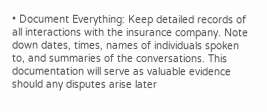• Document Everything: Keep detailed records of all interactions with the insurance company. Note down dates, times, names of individuals spoken to, and summaries of the conversations. This documentation will serve as valuable evidence should any disputes arise later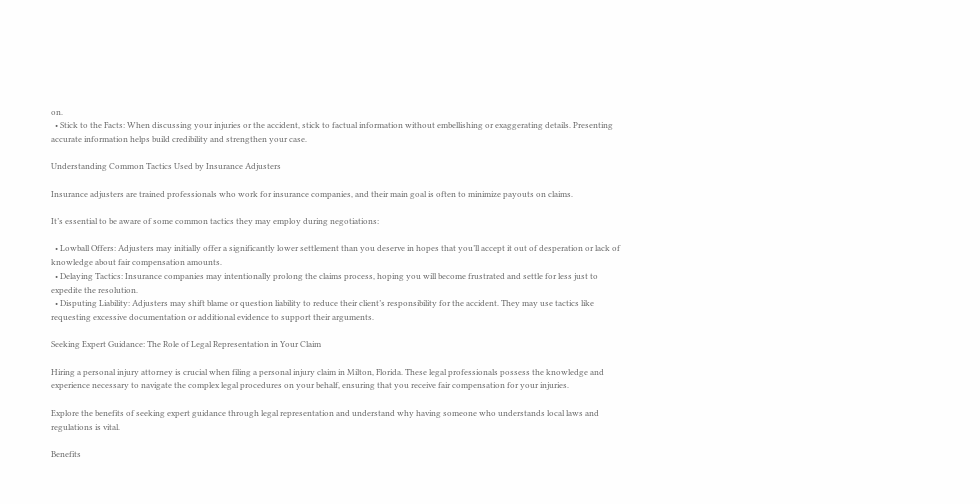on.
  • Stick to the Facts: When discussing your injuries or the accident, stick to factual information without embellishing or exaggerating details. Presenting accurate information helps build credibility and strengthen your case.

Understanding Common Tactics Used by Insurance Adjusters

Insurance adjusters are trained professionals who work for insurance companies, and their main goal is often to minimize payouts on claims.

It’s essential to be aware of some common tactics they may employ during negotiations:

  • Lowball Offers: Adjusters may initially offer a significantly lower settlement than you deserve in hopes that you’ll accept it out of desperation or lack of knowledge about fair compensation amounts.
  • Delaying Tactics: Insurance companies may intentionally prolong the claims process, hoping you will become frustrated and settle for less just to expedite the resolution.
  • Disputing Liability: Adjusters may shift blame or question liability to reduce their client’s responsibility for the accident. They may use tactics like requesting excessive documentation or additional evidence to support their arguments.

Seeking Expert Guidance: The Role of Legal Representation in Your Claim

Hiring a personal injury attorney is crucial when filing a personal injury claim in Milton, Florida. These legal professionals possess the knowledge and experience necessary to navigate the complex legal procedures on your behalf, ensuring that you receive fair compensation for your injuries.

Explore the benefits of seeking expert guidance through legal representation and understand why having someone who understands local laws and regulations is vital.

Benefits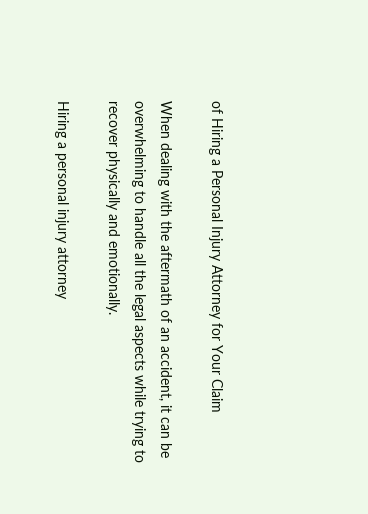of Hiring a Personal Injury Attorney for Your Claim

When dealing with the aftermath of an accident, it can be overwhelming to handle all the legal aspects while trying to recover physically and emotionally.

Hiring a personal injury attorney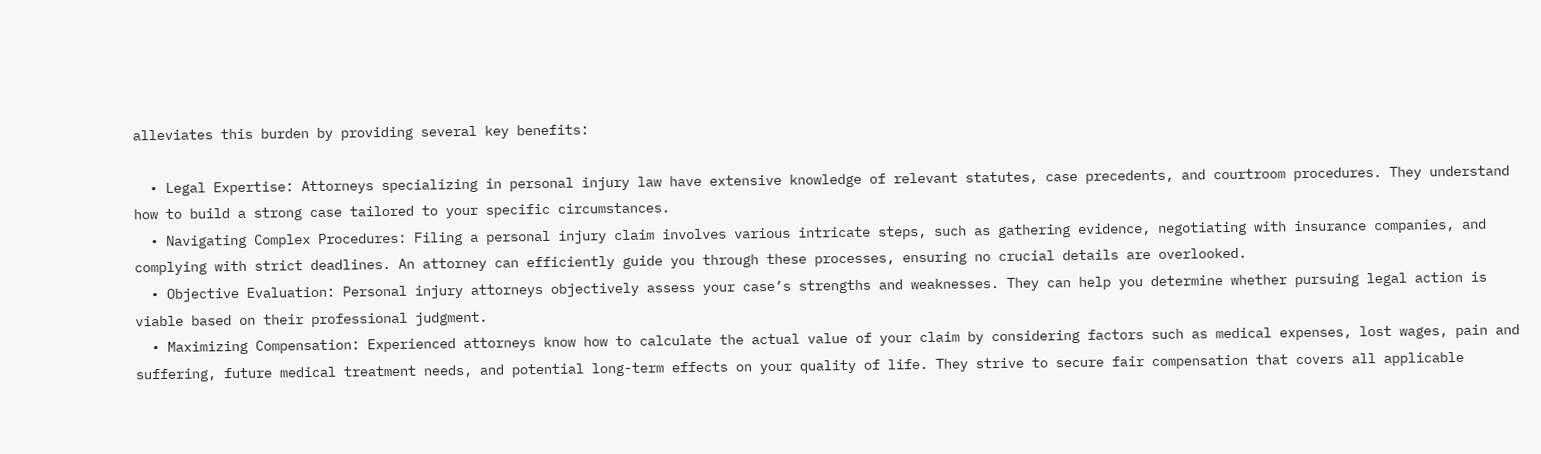alleviates this burden by providing several key benefits:

  • Legal Expertise: Attorneys specializing in personal injury law have extensive knowledge of relevant statutes, case precedents, and courtroom procedures. They understand how to build a strong case tailored to your specific circumstances.
  • Navigating Complex Procedures: Filing a personal injury claim involves various intricate steps, such as gathering evidence, negotiating with insurance companies, and complying with strict deadlines. An attorney can efficiently guide you through these processes, ensuring no crucial details are overlooked.
  • Objective Evaluation: Personal injury attorneys objectively assess your case’s strengths and weaknesses. They can help you determine whether pursuing legal action is viable based on their professional judgment.
  • Maximizing Compensation: Experienced attorneys know how to calculate the actual value of your claim by considering factors such as medical expenses, lost wages, pain and suffering, future medical treatment needs, and potential long-term effects on your quality of life. They strive to secure fair compensation that covers all applicable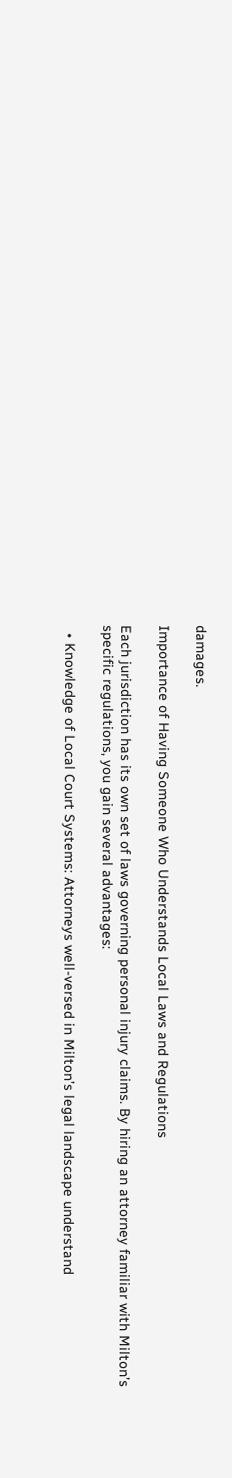damages.

Importance of Having Someone Who Understands Local Laws and Regulations

Each jurisdiction has its own set of laws governing personal injury claims. By hiring an attorney familiar with Milton’s specific regulations, you gain several advantages:

  • Knowledge of Local Court Systems: Attorneys well-versed in Milton’s legal landscape understand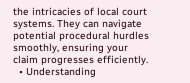the intricacies of local court systems. They can navigate potential procedural hurdles smoothly, ensuring your claim progresses efficiently.
  • Understanding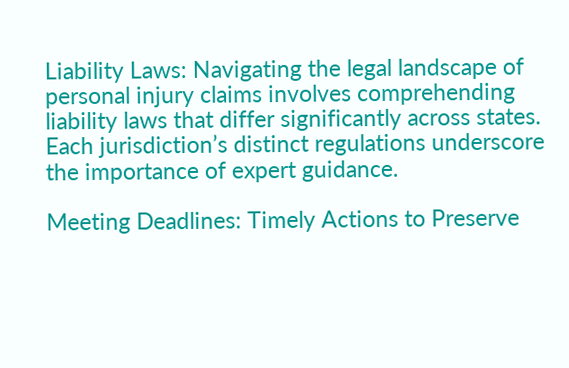Liability Laws: Navigating the legal landscape of personal injury claims involves comprehending liability laws that differ significantly across states. Each jurisdiction’s distinct regulations underscore the importance of expert guidance.

Meeting Deadlines: Timely Actions to Preserve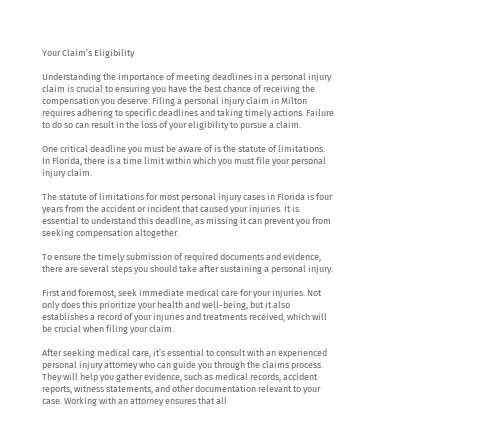Your Claim’s Eligibility

Understanding the importance of meeting deadlines in a personal injury claim is crucial to ensuring you have the best chance of receiving the compensation you deserve. Filing a personal injury claim in Milton requires adhering to specific deadlines and taking timely actions. Failure to do so can result in the loss of your eligibility to pursue a claim.

One critical deadline you must be aware of is the statute of limitations. In Florida, there is a time limit within which you must file your personal injury claim.

The statute of limitations for most personal injury cases in Florida is four years from the accident or incident that caused your injuries. It is essential to understand this deadline, as missing it can prevent you from seeking compensation altogether.

To ensure the timely submission of required documents and evidence, there are several steps you should take after sustaining a personal injury.

First and foremost, seek immediate medical care for your injuries. Not only does this prioritize your health and well-being, but it also establishes a record of your injuries and treatments received, which will be crucial when filing your claim.

After seeking medical care, it’s essential to consult with an experienced personal injury attorney who can guide you through the claims process. They will help you gather evidence, such as medical records, accident reports, witness statements, and other documentation relevant to your case. Working with an attorney ensures that all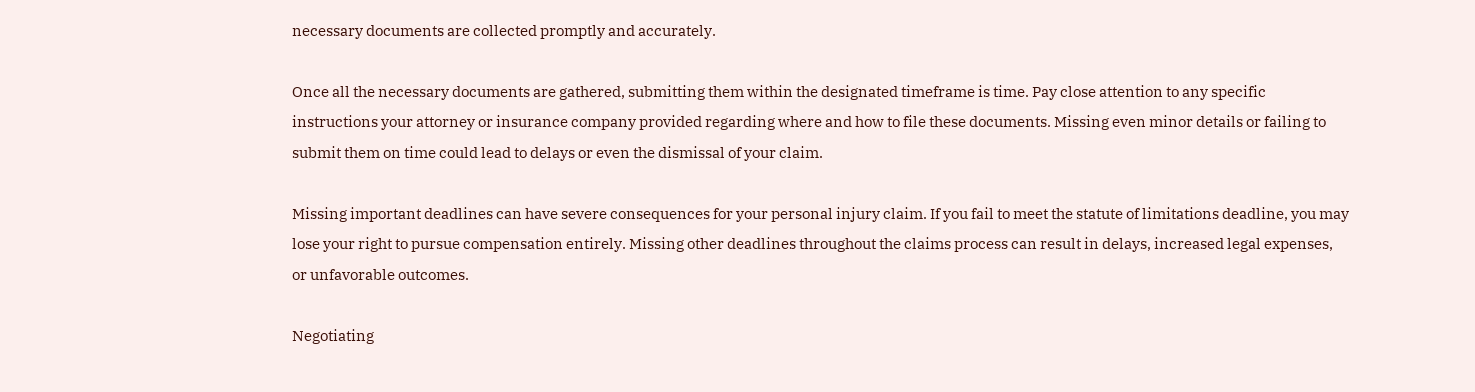necessary documents are collected promptly and accurately.

Once all the necessary documents are gathered, submitting them within the designated timeframe is time. Pay close attention to any specific instructions your attorney or insurance company provided regarding where and how to file these documents. Missing even minor details or failing to submit them on time could lead to delays or even the dismissal of your claim.

Missing important deadlines can have severe consequences for your personal injury claim. If you fail to meet the statute of limitations deadline, you may lose your right to pursue compensation entirely. Missing other deadlines throughout the claims process can result in delays, increased legal expenses, or unfavorable outcomes.

Negotiating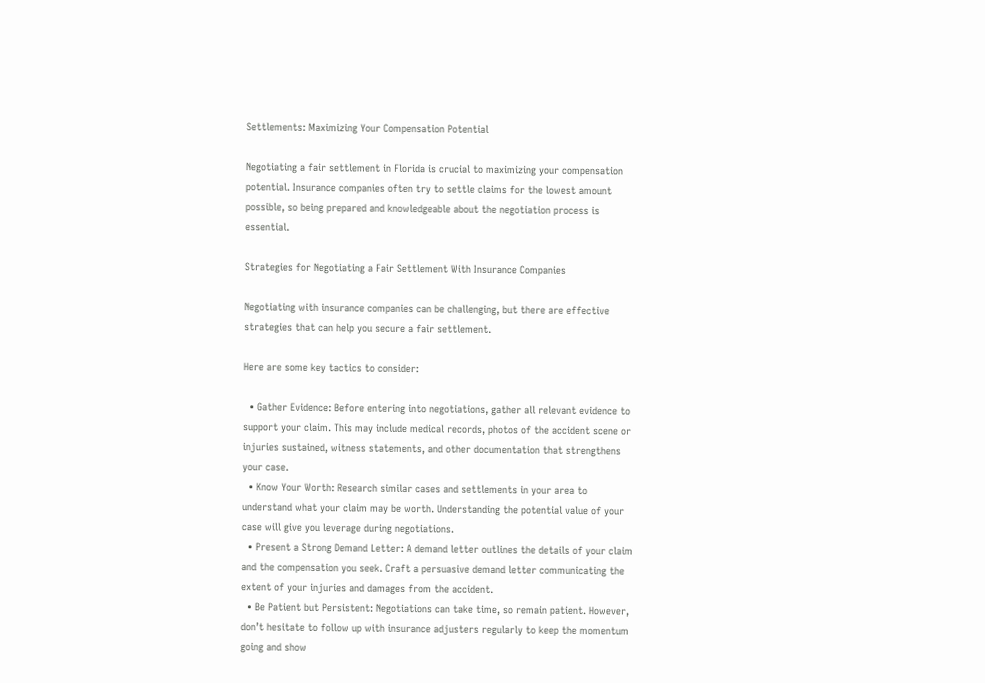Settlements: Maximizing Your Compensation Potential

Negotiating a fair settlement in Florida is crucial to maximizing your compensation potential. Insurance companies often try to settle claims for the lowest amount possible, so being prepared and knowledgeable about the negotiation process is essential.

Strategies for Negotiating a Fair Settlement With Insurance Companies

Negotiating with insurance companies can be challenging, but there are effective strategies that can help you secure a fair settlement.

Here are some key tactics to consider:

  • Gather Evidence: Before entering into negotiations, gather all relevant evidence to support your claim. This may include medical records, photos of the accident scene or injuries sustained, witness statements, and other documentation that strengthens your case.
  • Know Your Worth: Research similar cases and settlements in your area to understand what your claim may be worth. Understanding the potential value of your case will give you leverage during negotiations.
  • Present a Strong Demand Letter: A demand letter outlines the details of your claim and the compensation you seek. Craft a persuasive demand letter communicating the extent of your injuries and damages from the accident.
  • Be Patient but Persistent: Negotiations can take time, so remain patient. However, don’t hesitate to follow up with insurance adjusters regularly to keep the momentum going and show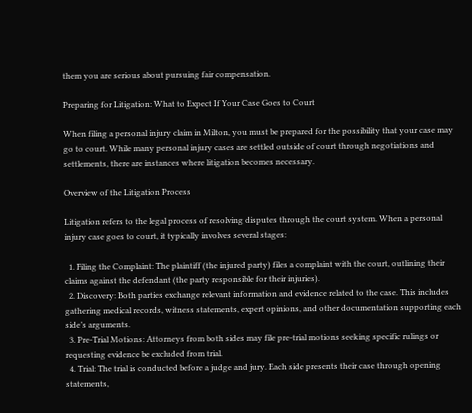them you are serious about pursuing fair compensation.

Preparing for Litigation: What to Expect If Your Case Goes to Court

When filing a personal injury claim in Milton, you must be prepared for the possibility that your case may go to court. While many personal injury cases are settled outside of court through negotiations and settlements, there are instances where litigation becomes necessary.

Overview of the Litigation Process

Litigation refers to the legal process of resolving disputes through the court system. When a personal injury case goes to court, it typically involves several stages:

  1. Filing the Complaint: The plaintiff (the injured party) files a complaint with the court, outlining their claims against the defendant (the party responsible for their injuries).
  2. Discovery: Both parties exchange relevant information and evidence related to the case. This includes gathering medical records, witness statements, expert opinions, and other documentation supporting each side’s arguments.
  3. Pre-Trial Motions: Attorneys from both sides may file pre-trial motions seeking specific rulings or requesting evidence be excluded from trial.
  4. Trial: The trial is conducted before a judge and jury. Each side presents their case through opening statements,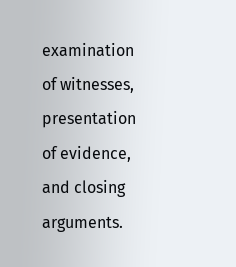examination of witnesses, presentation of evidence, and closing arguments.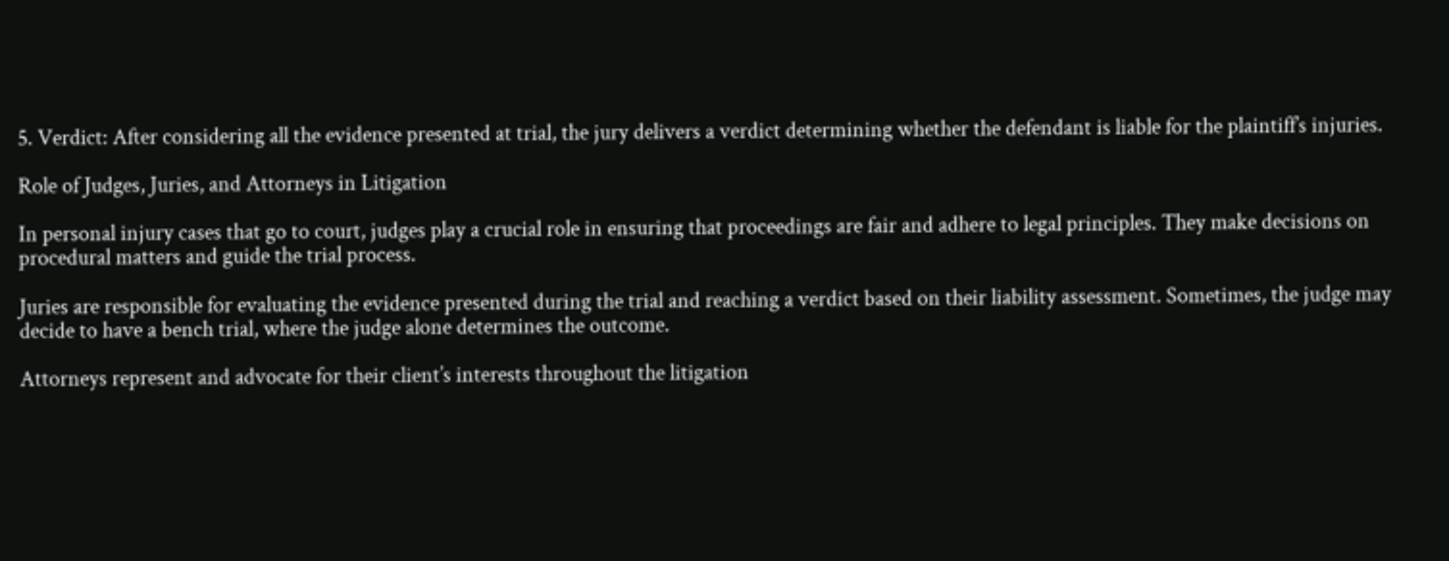5. Verdict: After considering all the evidence presented at trial, the jury delivers a verdict determining whether the defendant is liable for the plaintiff’s injuries.

Role of Judges, Juries, and Attorneys in Litigation

In personal injury cases that go to court, judges play a crucial role in ensuring that proceedings are fair and adhere to legal principles. They make decisions on procedural matters and guide the trial process.

Juries are responsible for evaluating the evidence presented during the trial and reaching a verdict based on their liability assessment. Sometimes, the judge may decide to have a bench trial, where the judge alone determines the outcome.

Attorneys represent and advocate for their client’s interests throughout the litigation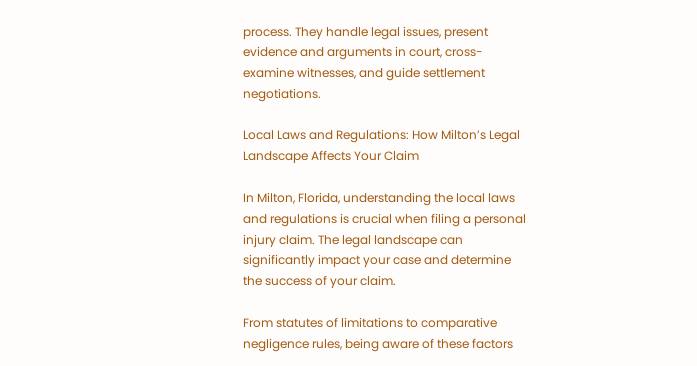process. They handle legal issues, present evidence and arguments in court, cross-examine witnesses, and guide settlement negotiations.

Local Laws and Regulations: How Milton’s Legal Landscape Affects Your Claim

In Milton, Florida, understanding the local laws and regulations is crucial when filing a personal injury claim. The legal landscape can significantly impact your case and determine the success of your claim.

From statutes of limitations to comparative negligence rules, being aware of these factors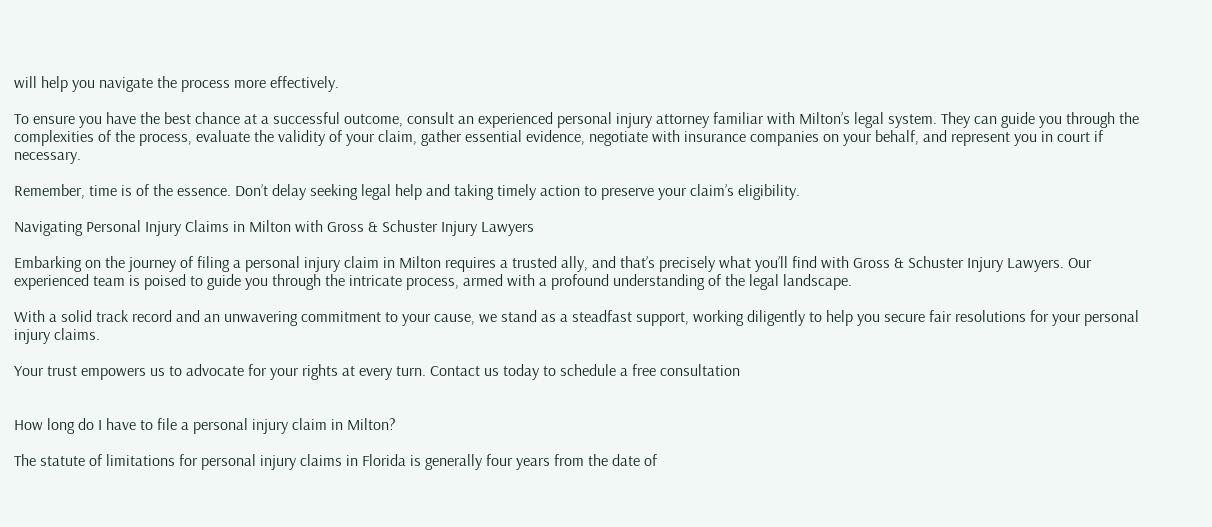will help you navigate the process more effectively.

To ensure you have the best chance at a successful outcome, consult an experienced personal injury attorney familiar with Milton’s legal system. They can guide you through the complexities of the process, evaluate the validity of your claim, gather essential evidence, negotiate with insurance companies on your behalf, and represent you in court if necessary.

Remember, time is of the essence. Don’t delay seeking legal help and taking timely action to preserve your claim’s eligibility.

Navigating Personal Injury Claims in Milton with Gross & Schuster Injury Lawyers

Embarking on the journey of filing a personal injury claim in Milton requires a trusted ally, and that’s precisely what you’ll find with Gross & Schuster Injury Lawyers. Our experienced team is poised to guide you through the intricate process, armed with a profound understanding of the legal landscape.

With a solid track record and an unwavering commitment to your cause, we stand as a steadfast support, working diligently to help you secure fair resolutions for your personal injury claims.

Your trust empowers us to advocate for your rights at every turn. Contact us today to schedule a free consultation


How long do I have to file a personal injury claim in Milton?

The statute of limitations for personal injury claims in Florida is generally four years from the date of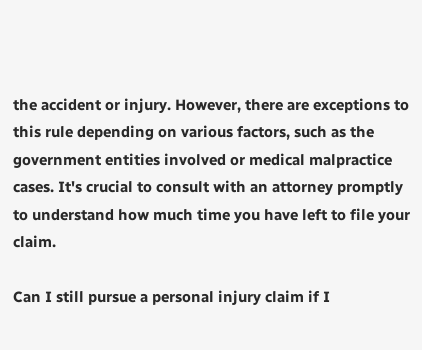the accident or injury. However, there are exceptions to this rule depending on various factors, such as the government entities involved or medical malpractice cases. It's crucial to consult with an attorney promptly to understand how much time you have left to file your claim.

Can I still pursue a personal injury claim if I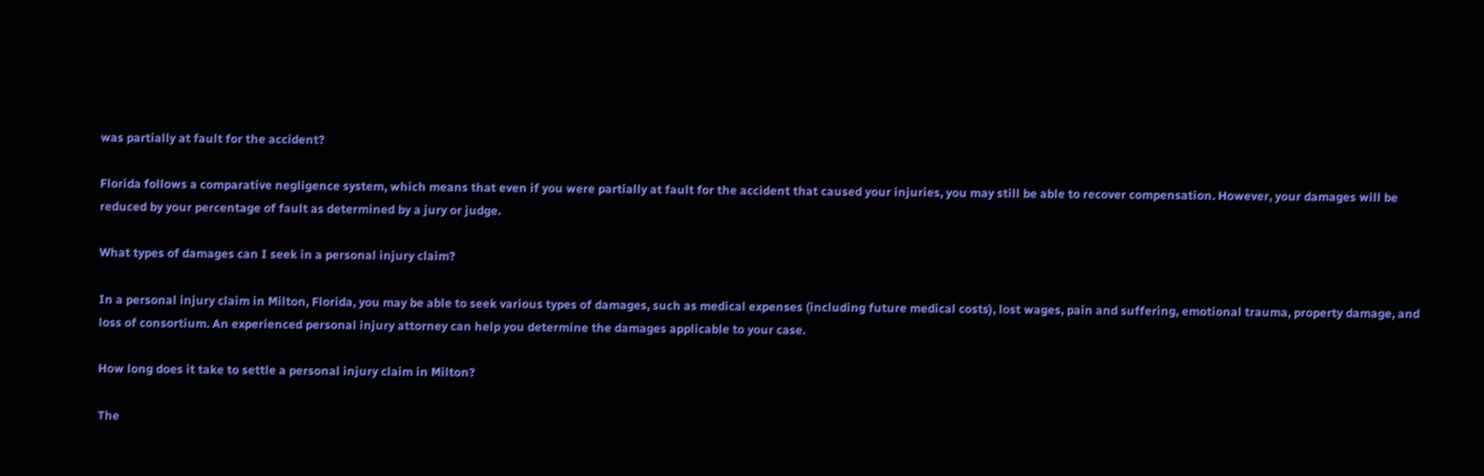was partially at fault for the accident?

Florida follows a comparative negligence system, which means that even if you were partially at fault for the accident that caused your injuries, you may still be able to recover compensation. However, your damages will be reduced by your percentage of fault as determined by a jury or judge.

What types of damages can I seek in a personal injury claim?

In a personal injury claim in Milton, Florida, you may be able to seek various types of damages, such as medical expenses (including future medical costs), lost wages, pain and suffering, emotional trauma, property damage, and loss of consortium. An experienced personal injury attorney can help you determine the damages applicable to your case.

How long does it take to settle a personal injury claim in Milton?

The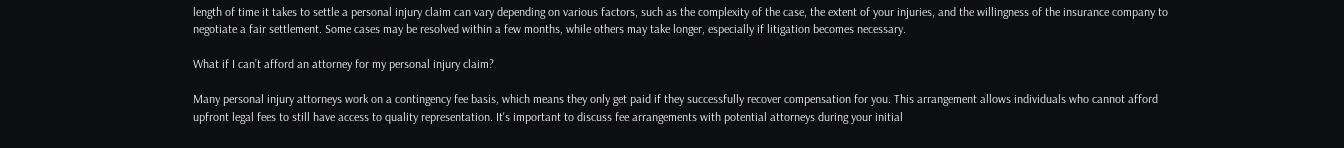length of time it takes to settle a personal injury claim can vary depending on various factors, such as the complexity of the case, the extent of your injuries, and the willingness of the insurance company to negotiate a fair settlement. Some cases may be resolved within a few months, while others may take longer, especially if litigation becomes necessary.

What if I can’t afford an attorney for my personal injury claim?

Many personal injury attorneys work on a contingency fee basis, which means they only get paid if they successfully recover compensation for you. This arrangement allows individuals who cannot afford upfront legal fees to still have access to quality representation. It's important to discuss fee arrangements with potential attorneys during your initial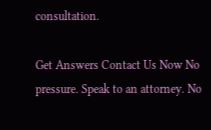consultation.

Get Answers Contact Us Now No pressure. Speak to an attorney. No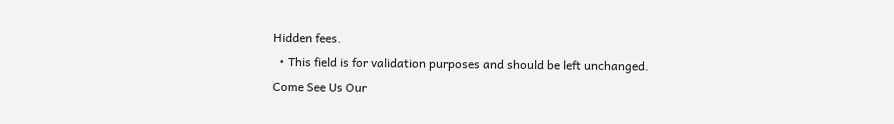Hidden fees.
  • This field is for validation purposes and should be left unchanged.
Come See Us Our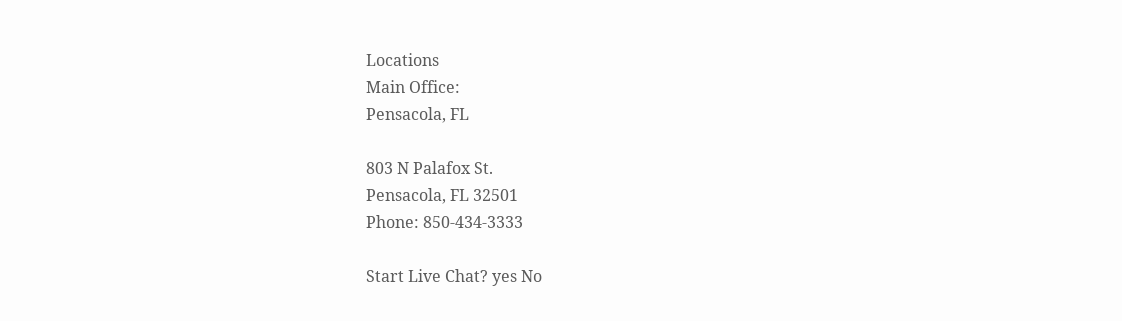Locations
Main Office:
Pensacola, FL

803 N Palafox St.
Pensacola, FL 32501
Phone: 850-434-3333

Start Live Chat? yes No